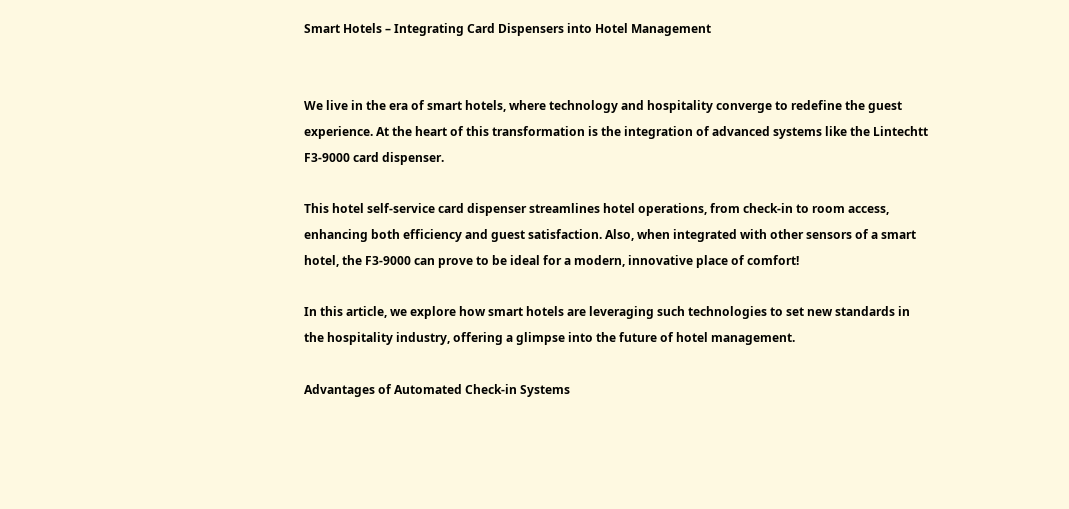Smart Hotels – Integrating Card Dispensers into Hotel Management


We live in the era of smart hotels, where technology and hospitality converge to redefine the guest experience. At the heart of this transformation is the integration of advanced systems like the Lintechtt F3-9000 card dispenser.

This hotel self-service card dispenser streamlines hotel operations, from check-in to room access, enhancing both efficiency and guest satisfaction. Also, when integrated with other sensors of a smart hotel, the F3-9000 can prove to be ideal for a modern, innovative place of comfort!

In this article, we explore how smart hotels are leveraging such technologies to set new standards in the hospitality industry, offering a glimpse into the future of hotel management.

Advantages of Automated Check-in Systems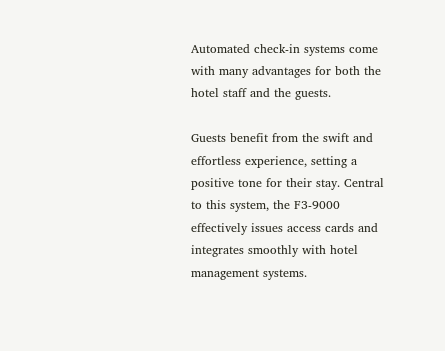Automated check-in systems come with many advantages for both the hotel staff and the guests.

Guests benefit from the swift and effortless experience, setting a positive tone for their stay. Central to this system, the F3-9000 effectively issues access cards and integrates smoothly with hotel management systems.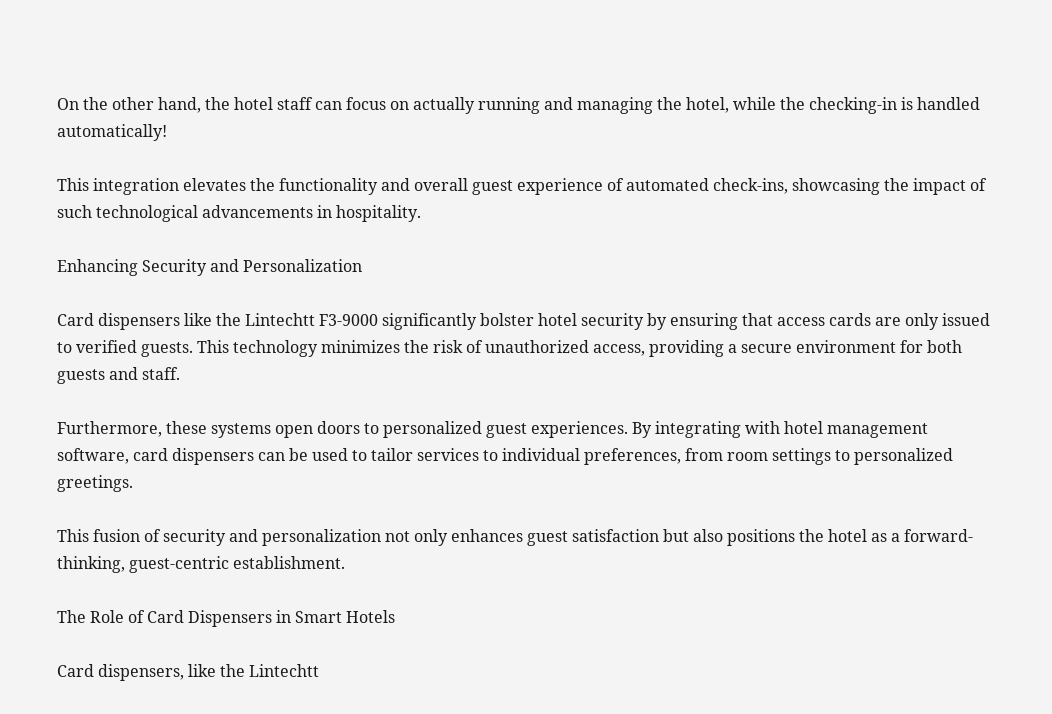On the other hand, the hotel staff can focus on actually running and managing the hotel, while the checking-in is handled automatically!

This integration elevates the functionality and overall guest experience of automated check-ins, showcasing the impact of such technological advancements in hospitality.

Enhancing Security and Personalization

Card dispensers like the Lintechtt F3-9000 significantly bolster hotel security by ensuring that access cards are only issued to verified guests. This technology minimizes the risk of unauthorized access, providing a secure environment for both guests and staff.

Furthermore, these systems open doors to personalized guest experiences. By integrating with hotel management software, card dispensers can be used to tailor services to individual preferences, from room settings to personalized greetings.

This fusion of security and personalization not only enhances guest satisfaction but also positions the hotel as a forward-thinking, guest-centric establishment.

The Role of Card Dispensers in Smart Hotels

Card dispensers, like the Lintechtt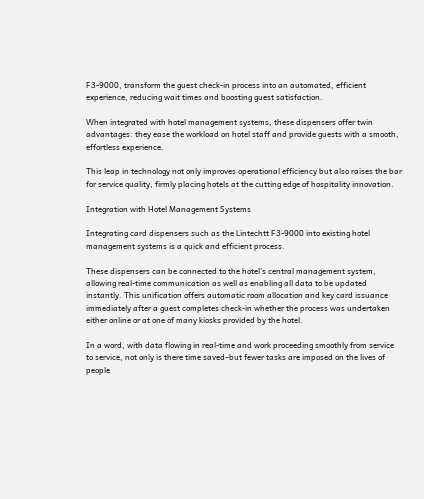F3-9000, transform the guest check-in process into an automated, efficient experience, reducing wait times and boosting guest satisfaction.

When integrated with hotel management systems, these dispensers offer twin advantages: they ease the workload on hotel staff and provide guests with a smooth, effortless experience.

This leap in technology not only improves operational efficiency but also raises the bar for service quality, firmly placing hotels at the cutting edge of hospitality innovation.

Integration with Hotel Management Systems

Integrating card dispensers such as the Lintechtt F3-9000 into existing hotel management systems is a quick and efficient process.

These dispensers can be connected to the hotel’s central management system, allowing real-time communication as well as enabling all data to be updated instantly. This unification offers automatic room allocation and key card issuance immediately after a guest completes check-in whether the process was undertaken either online or at one of many kiosks provided by the hotel.

In a word, with data flowing in real-time and work proceeding smoothly from service to service, not only is there time saved–but fewer tasks are imposed on the lives of people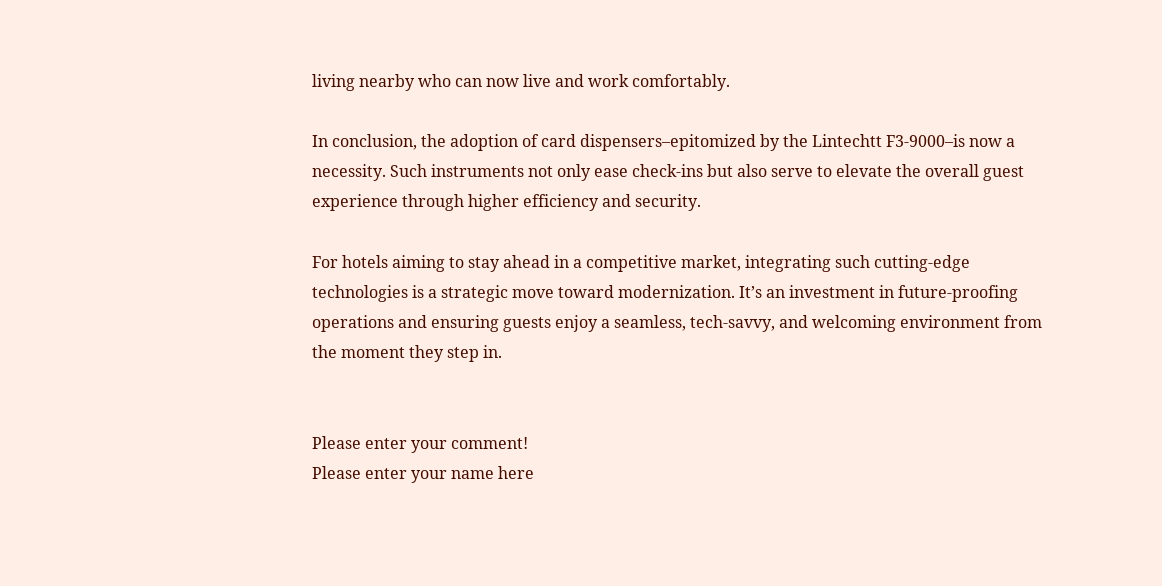living nearby who can now live and work comfortably.

In conclusion, the adoption of card dispensers–epitomized by the Lintechtt F3-9000–is now a necessity. Such instruments not only ease check-ins but also serve to elevate the overall guest experience through higher efficiency and security.

For hotels aiming to stay ahead in a competitive market, integrating such cutting-edge technologies is a strategic move toward modernization. It’s an investment in future-proofing operations and ensuring guests enjoy a seamless, tech-savvy, and welcoming environment from the moment they step in.


Please enter your comment!
Please enter your name here